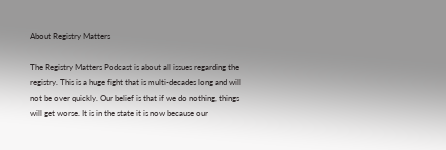About Registry Matters

The Registry Matters Podcast is about all issues regarding the registry. This is a huge fight that is multi-decades long and will not be over quickly. Our belief is that if we do nothing, things will get worse. It is in the state it is now because our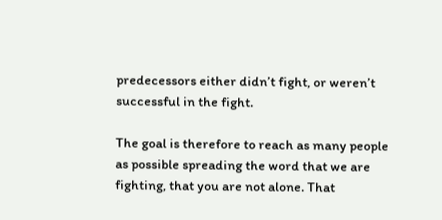predecessors either didn’t fight, or weren’t successful in the fight.

The goal is therefore to reach as many people as possible spreading the word that we are fighting, that you are not alone. That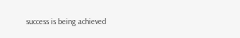success is being achieved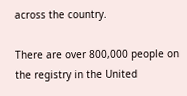across the country.

There are over 800,000 people on the registry in the United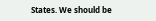States. We should be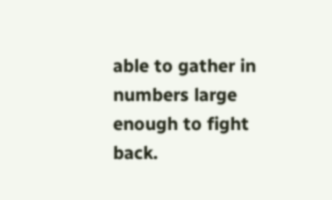able to gather in numbers large enough to fight back.